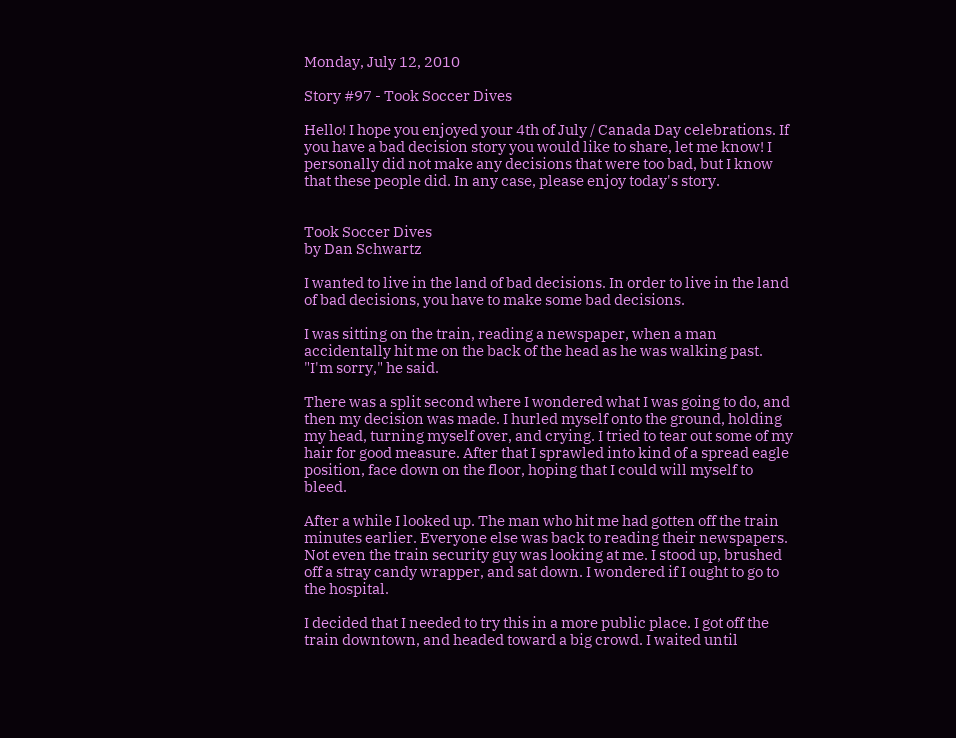Monday, July 12, 2010

Story #97 - Took Soccer Dives

Hello! I hope you enjoyed your 4th of July / Canada Day celebrations. If you have a bad decision story you would like to share, let me know! I personally did not make any decisions that were too bad, but I know that these people did. In any case, please enjoy today's story.


Took Soccer Dives
by Dan Schwartz

I wanted to live in the land of bad decisions. In order to live in the land of bad decisions, you have to make some bad decisions.

I was sitting on the train, reading a newspaper, when a man accidentally hit me on the back of the head as he was walking past. "I'm sorry," he said.

There was a split second where I wondered what I was going to do, and then my decision was made. I hurled myself onto the ground, holding my head, turning myself over, and crying. I tried to tear out some of my hair for good measure. After that I sprawled into kind of a spread eagle position, face down on the floor, hoping that I could will myself to bleed.

After a while I looked up. The man who hit me had gotten off the train minutes earlier. Everyone else was back to reading their newspapers. Not even the train security guy was looking at me. I stood up, brushed off a stray candy wrapper, and sat down. I wondered if I ought to go to the hospital.

I decided that I needed to try this in a more public place. I got off the train downtown, and headed toward a big crowd. I waited until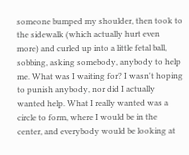someone bumped my shoulder, then took to the sidewalk (which actually hurt even more) and curled up into a little fetal ball, sobbing, asking somebody, anybody to help me. What was I waiting for? I wasn't hoping to punish anybody, nor did I actually wanted help. What I really wanted was a circle to form, where I would be in the center, and everybody would be looking at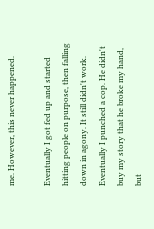me. However, this never happened.

Eventually I got fed up and started hitting people on purpose, then falling down in agony. It still didn't work. Eventually I punched a cop. He didn't buy my story that he broke my hand, but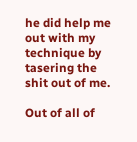he did help me out with my technique by tasering the shit out of me.

Out of all of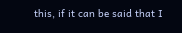this, if it can be said that I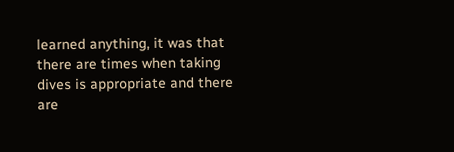learned anything, it was that there are times when taking dives is appropriate and there are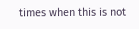times when this is not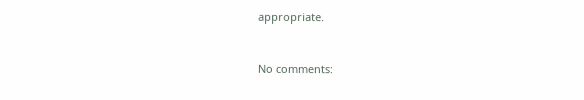appropriate.


No comments: